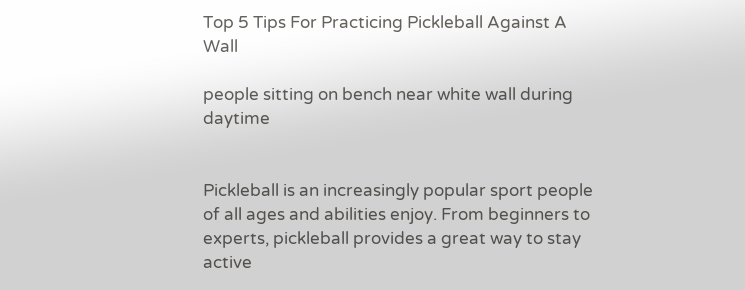Top 5 Tips For Practicing Pickleball Against A Wall

people sitting on bench near white wall during daytime


Pickleball is an increasingly popular sport people of all ages and abilities enjoy. From beginners to experts, pickleball provides a great way to stay active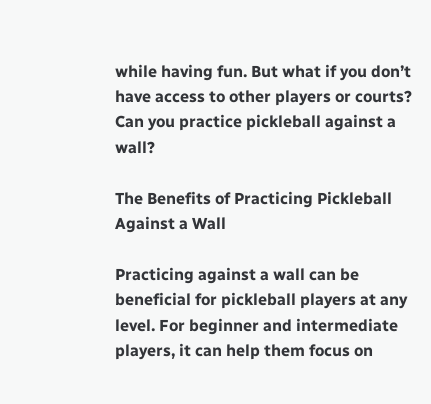while having fun. But what if you don’t have access to other players or courts? Can you practice pickleball against a wall?

The Benefits of Practicing Pickleball Against a Wall

Practicing against a wall can be beneficial for pickleball players at any level. For beginner and intermediate players, it can help them focus on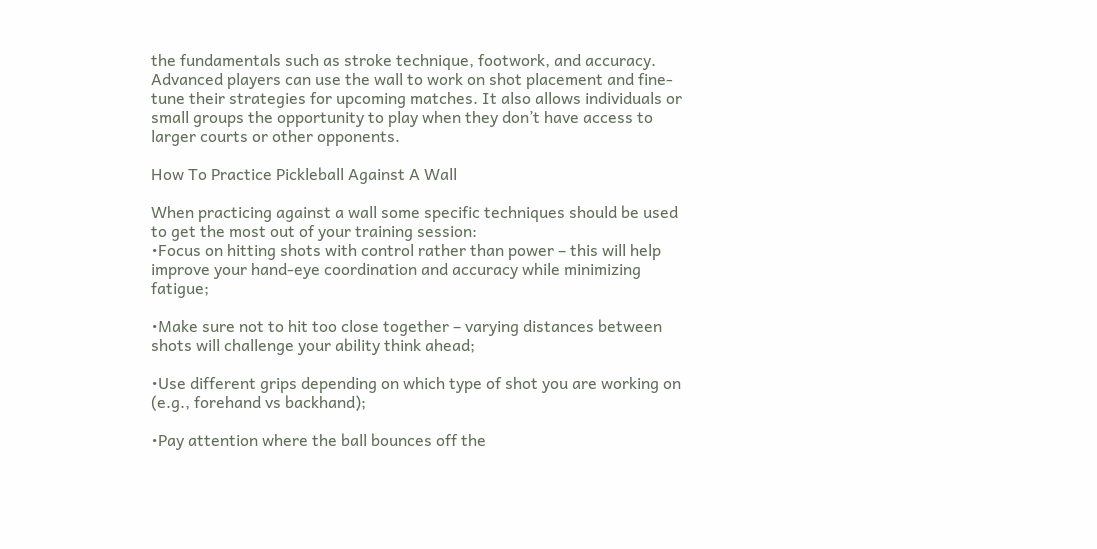the fundamentals such as stroke technique, footwork, and accuracy. Advanced players can use the wall to work on shot placement and fine-tune their strategies for upcoming matches. It also allows individuals or small groups the opportunity to play when they don’t have access to larger courts or other opponents.

How To Practice Pickleball Against A Wall

When practicing against a wall some specific techniques should be used to get the most out of your training session:
•Focus on hitting shots with control rather than power – this will help improve your hand-eye coordination and accuracy while minimizing fatigue;

•Make sure not to hit too close together – varying distances between shots will challenge your ability think ahead;

•Use different grips depending on which type of shot you are working on (e.g., forehand vs backhand);

•Pay attention where the ball bounces off the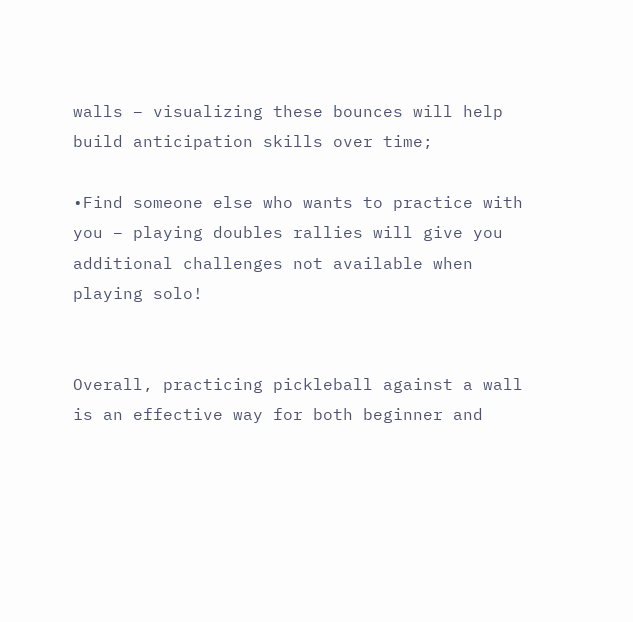walls – visualizing these bounces will help build anticipation skills over time;

•Find someone else who wants to practice with you – playing doubles rallies will give you additional challenges not available when playing solo!


Overall, practicing pickleball against a wall is an effective way for both beginner and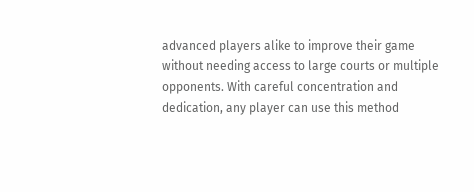advanced players alike to improve their game without needing access to large courts or multiple opponents. With careful concentration and dedication, any player can use this method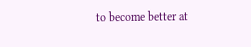to become better at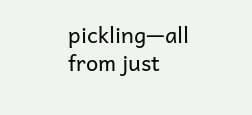pickling—all from just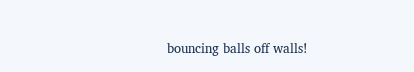bouncing balls off walls!